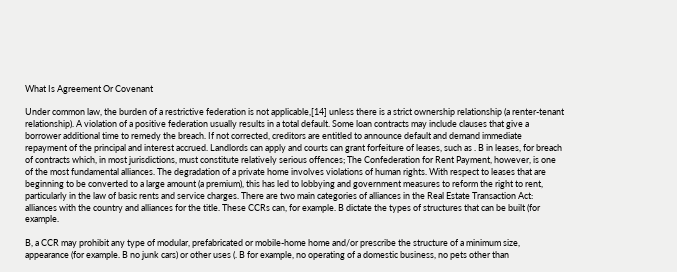What Is Agreement Or Covenant

Under common law, the burden of a restrictive federation is not applicable,[14] unless there is a strict ownership relationship (a renter-tenant relationship). A violation of a positive federation usually results in a total default. Some loan contracts may include clauses that give a borrower additional time to remedy the breach. If not corrected, creditors are entitled to announce default and demand immediate repayment of the principal and interest accrued. Landlords can apply and courts can grant forfeiture of leases, such as . B in leases, for breach of contracts which, in most jurisdictions, must constitute relatively serious offences; The Confederation for Rent Payment, however, is one of the most fundamental alliances. The degradation of a private home involves violations of human rights. With respect to leases that are beginning to be converted to a large amount (a premium), this has led to lobbying and government measures to reform the right to rent, particularly in the law of basic rents and service charges. There are two main categories of alliances in the Real Estate Transaction Act: alliances with the country and alliances for the title. These CCRs can, for example. B dictate the types of structures that can be built (for example.

B, a CCR may prohibit any type of modular, prefabricated or mobile-home home and/or prescribe the structure of a minimum size, appearance (for example. B no junk cars) or other uses (. B for example, no operating of a domestic business, no pets other than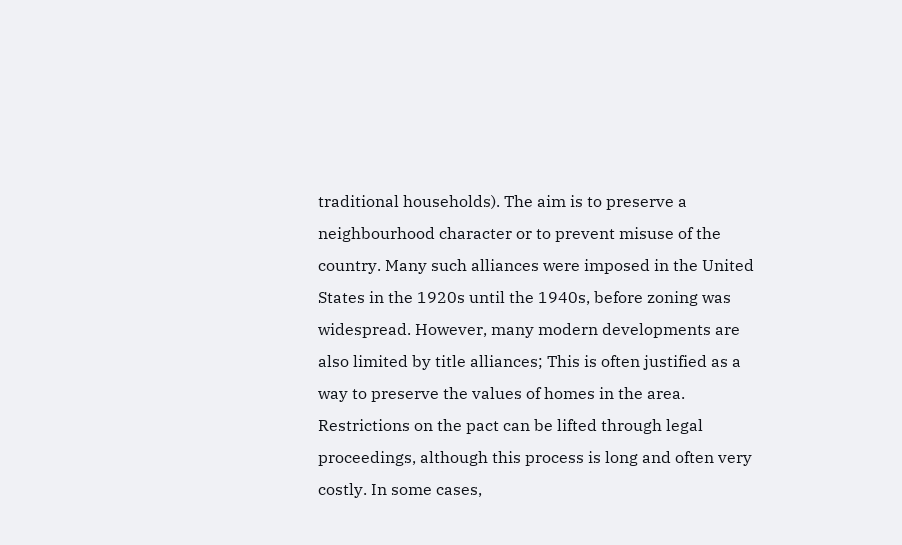traditional households). The aim is to preserve a neighbourhood character or to prevent misuse of the country. Many such alliances were imposed in the United States in the 1920s until the 1940s, before zoning was widespread. However, many modern developments are also limited by title alliances; This is often justified as a way to preserve the values of homes in the area. Restrictions on the pact can be lifted through legal proceedings, although this process is long and often very costly. In some cases,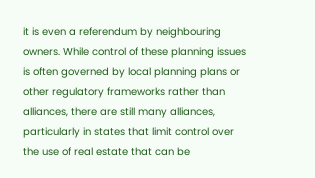it is even a referendum by neighbouring owners. While control of these planning issues is often governed by local planning plans or other regulatory frameworks rather than alliances, there are still many alliances, particularly in states that limit control over the use of real estate that can be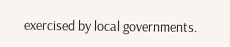exercised by local governments.